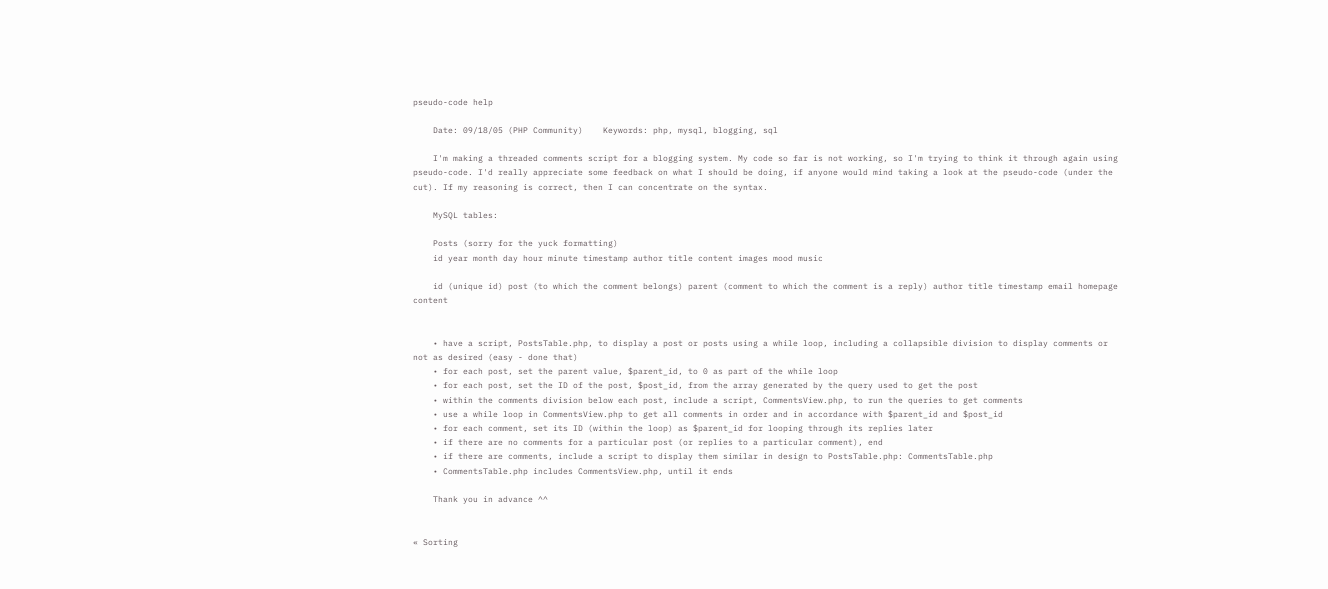pseudo-code help

    Date: 09/18/05 (PHP Community)    Keywords: php, mysql, blogging, sql

    I'm making a threaded comments script for a blogging system. My code so far is not working, so I'm trying to think it through again using pseudo-code. I'd really appreciate some feedback on what I should be doing, if anyone would mind taking a look at the pseudo-code (under the cut). If my reasoning is correct, then I can concentrate on the syntax.

    MySQL tables:

    Posts (sorry for the yuck formatting)
    id year month day hour minute timestamp author title content images mood music

    id (unique id) post (to which the comment belongs) parent (comment to which the comment is a reply) author title timestamp email homepage content


    • have a script, PostsTable.php, to display a post or posts using a while loop, including a collapsible division to display comments or not as desired (easy - done that)
    • for each post, set the parent value, $parent_id, to 0 as part of the while loop
    • for each post, set the ID of the post, $post_id, from the array generated by the query used to get the post
    • within the comments division below each post, include a script, CommentsView.php, to run the queries to get comments
    • use a while loop in CommentsView.php to get all comments in order and in accordance with $parent_id and $post_id
    • for each comment, set its ID (within the loop) as $parent_id for looping through its replies later
    • if there are no comments for a particular post (or replies to a particular comment), end
    • if there are comments, include a script to display them similar in design to PostsTable.php: CommentsTable.php
    • CommentsTable.php includes CommentsView.php, until it ends

    Thank you in advance ^^


« Sorting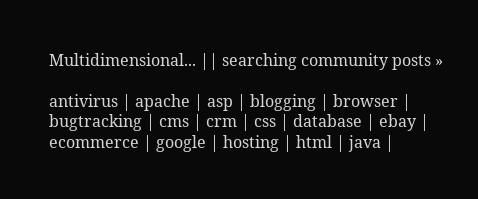Multidimensional... || searching community posts »

antivirus | apache | asp | blogging | browser | bugtracking | cms | crm | css | database | ebay | ecommerce | google | hosting | html | java |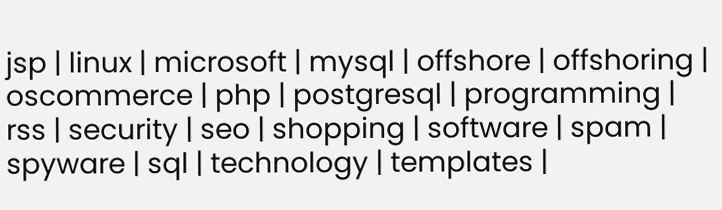jsp | linux | microsoft | mysql | offshore | offshoring | oscommerce | php | postgresql | programming | rss | security | seo | shopping | software | spam | spyware | sql | technology | templates |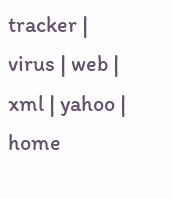tracker | virus | web | xml | yahoo | home